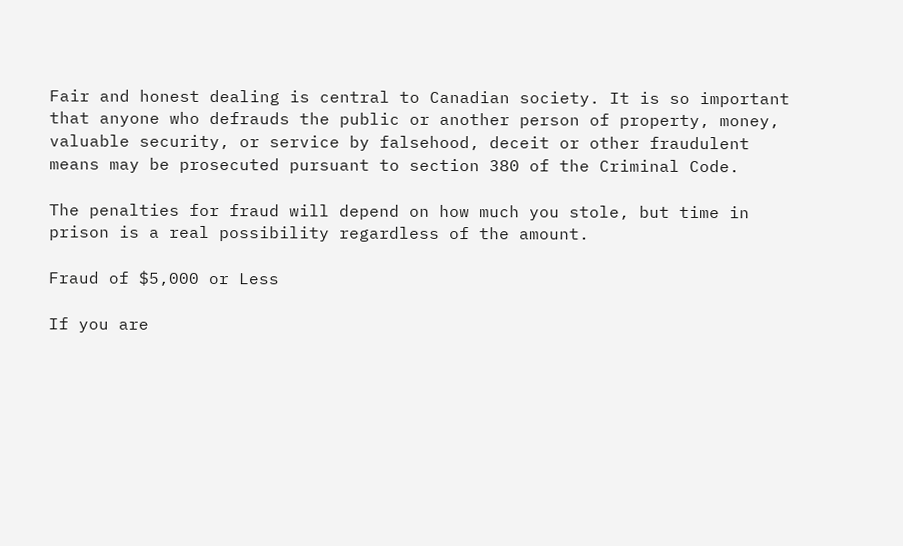Fair and honest dealing is central to Canadian society. It is so important that anyone who defrauds the public or another person of property, money, valuable security, or service by falsehood, deceit or other fraudulent means may be prosecuted pursuant to section 380 of the Criminal Code.

The penalties for fraud will depend on how much you stole, but time in prison is a real possibility regardless of the amount.

Fraud of $5,000 or Less

If you are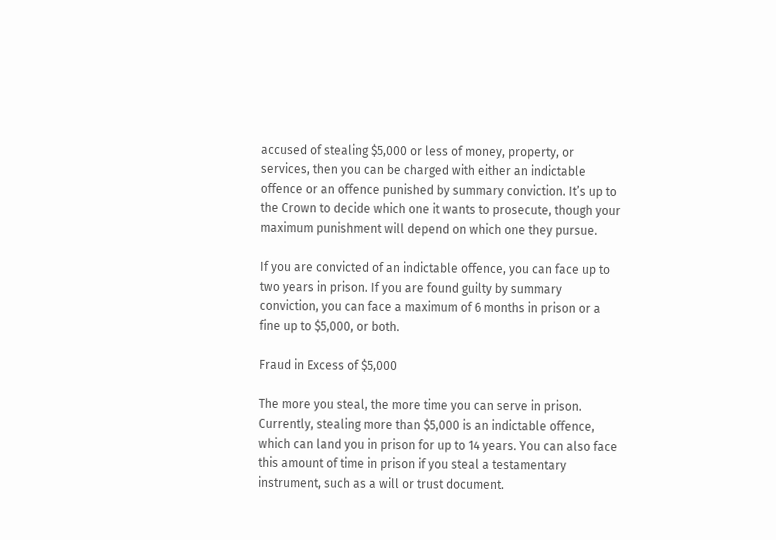accused of stealing $5,000 or less of money, property, or services, then you can be charged with either an indictable offence or an offence punished by summary conviction. It’s up to the Crown to decide which one it wants to prosecute, though your maximum punishment will depend on which one they pursue.

If you are convicted of an indictable offence, you can face up to two years in prison. If you are found guilty by summary conviction, you can face a maximum of 6 months in prison or a fine up to $5,000, or both.

Fraud in Excess of $5,000

The more you steal, the more time you can serve in prison. Currently, stealing more than $5,000 is an indictable offence, which can land you in prison for up to 14 years. You can also face this amount of time in prison if you steal a testamentary instrument, such as a will or trust document.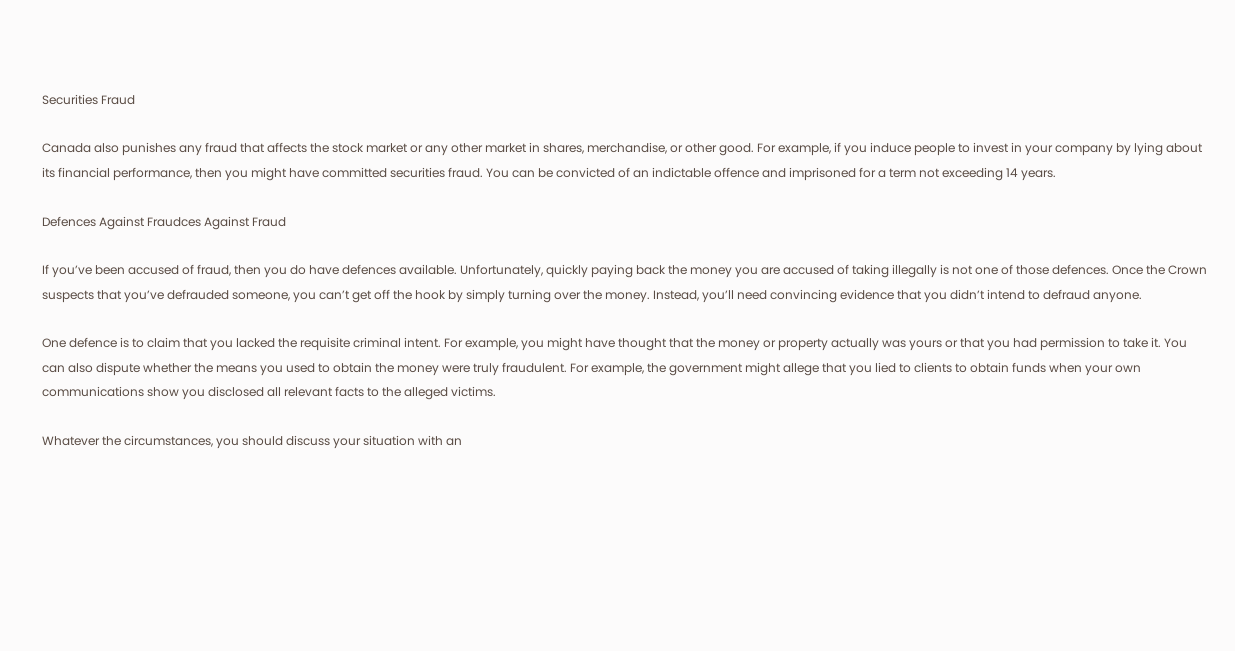Securities Fraud

Canada also punishes any fraud that affects the stock market or any other market in shares, merchandise, or other good. For example, if you induce people to invest in your company by lying about its financial performance, then you might have committed securities fraud. You can be convicted of an indictable offence and imprisoned for a term not exceeding 14 years.

Defences Against Fraudces Against Fraud

If you’ve been accused of fraud, then you do have defences available. Unfortunately, quickly paying back the money you are accused of taking illegally is not one of those defences. Once the Crown suspects that you’ve defrauded someone, you can’t get off the hook by simply turning over the money. Instead, you’ll need convincing evidence that you didn’t intend to defraud anyone.

One defence is to claim that you lacked the requisite criminal intent. For example, you might have thought that the money or property actually was yours or that you had permission to take it. You can also dispute whether the means you used to obtain the money were truly fraudulent. For example, the government might allege that you lied to clients to obtain funds when your own communications show you disclosed all relevant facts to the alleged victims.

Whatever the circumstances, you should discuss your situation with an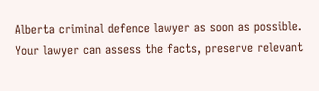Alberta criminal defence lawyer as soon as possible. Your lawyer can assess the facts, preserve relevant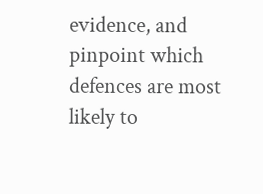evidence, and pinpoint which defences are most likely to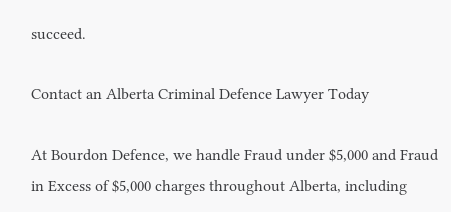succeed.

Contact an Alberta Criminal Defence Lawyer Today

At Bourdon Defence, we handle Fraud under $5,000 and Fraud in Excess of $5,000 charges throughout Alberta, including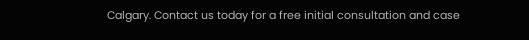Calgary. Contact us today for a free initial consultation and case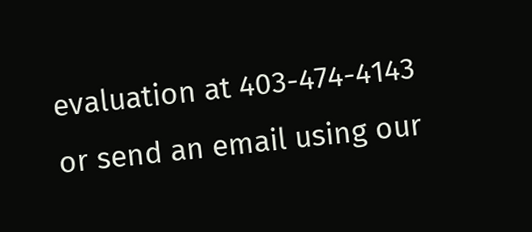evaluation at 403-474-4143 or send an email using our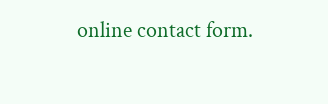online contact form.